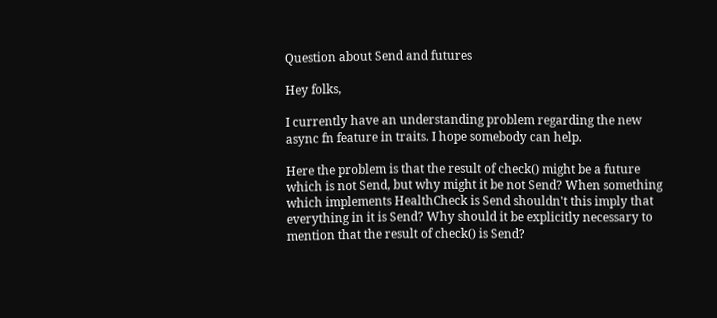Question about Send and futures

Hey folks,

I currently have an understanding problem regarding the new async fn feature in traits. I hope somebody can help.

Here the problem is that the result of check() might be a future which is not Send, but why might it be not Send? When something which implements HealthCheck is Send shouldn't this imply that everything in it is Send? Why should it be explicitly necessary to mention that the result of check() is Send?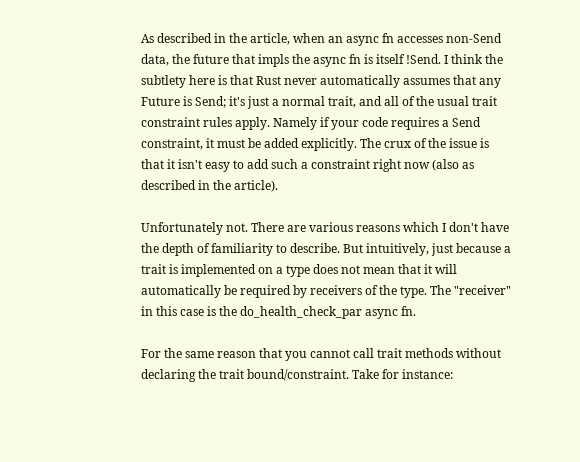As described in the article, when an async fn accesses non-Send data, the future that impls the async fn is itself !Send. I think the subtlety here is that Rust never automatically assumes that any Future is Send; it's just a normal trait, and all of the usual trait constraint rules apply. Namely if your code requires a Send constraint, it must be added explicitly. The crux of the issue is that it isn't easy to add such a constraint right now (also as described in the article).

Unfortunately not. There are various reasons which I don't have the depth of familiarity to describe. But intuitively, just because a trait is implemented on a type does not mean that it will automatically be required by receivers of the type. The "receiver" in this case is the do_health_check_par async fn.

For the same reason that you cannot call trait methods without declaring the trait bound/constraint. Take for instance: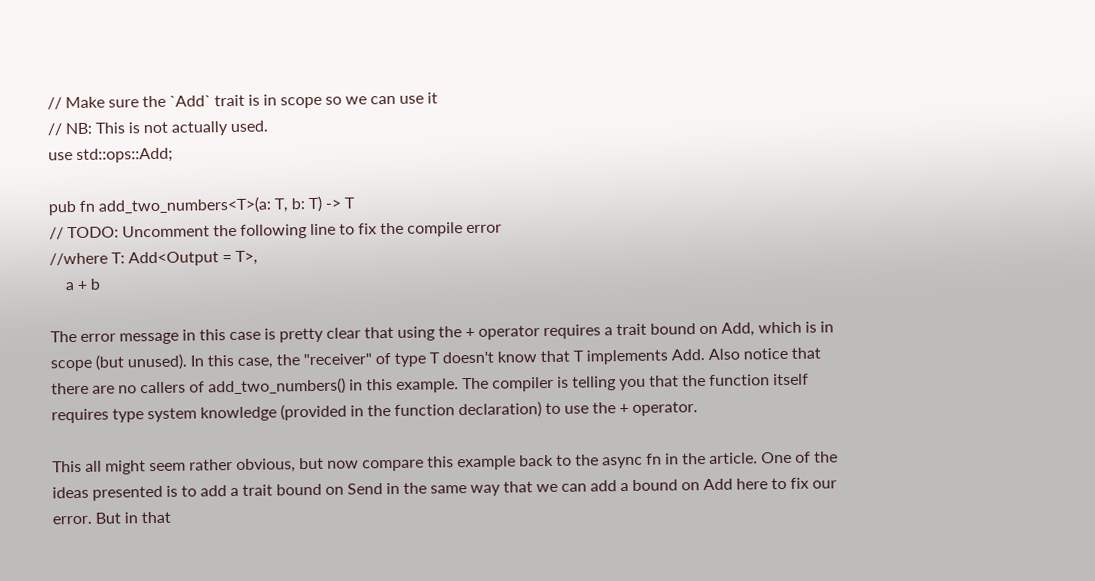// Make sure the `Add` trait is in scope so we can use it
// NB: This is not actually used.
use std::ops::Add;

pub fn add_two_numbers<T>(a: T, b: T) -> T
// TODO: Uncomment the following line to fix the compile error
//where T: Add<Output = T>,
    a + b

The error message in this case is pretty clear that using the + operator requires a trait bound on Add, which is in scope (but unused). In this case, the "receiver" of type T doesn't know that T implements Add. Also notice that there are no callers of add_two_numbers() in this example. The compiler is telling you that the function itself requires type system knowledge (provided in the function declaration) to use the + operator.

This all might seem rather obvious, but now compare this example back to the async fn in the article. One of the ideas presented is to add a trait bound on Send in the same way that we can add a bound on Add here to fix our error. But in that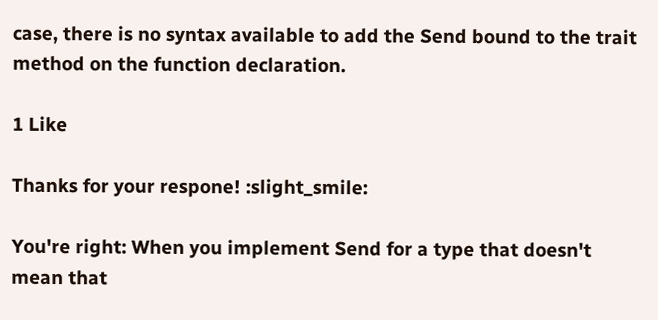case, there is no syntax available to add the Send bound to the trait method on the function declaration.

1 Like

Thanks for your respone! :slight_smile:

You're right: When you implement Send for a type that doesn't mean that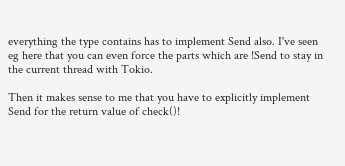everything the type contains has to implement Send also. I've seen eg here that you can even force the parts which are !Send to stay in the current thread with Tokio.

Then it makes sense to me that you have to explicitly implement Send for the return value of check()!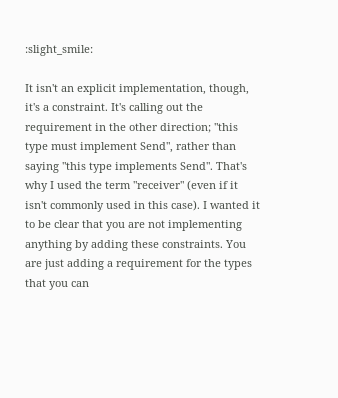:slight_smile:

It isn't an explicit implementation, though, it's a constraint. It's calling out the requirement in the other direction; "this type must implement Send", rather than saying "this type implements Send". That's why I used the term "receiver" (even if it isn't commonly used in this case). I wanted it to be clear that you are not implementing anything by adding these constraints. You are just adding a requirement for the types that you can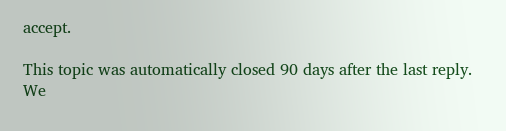accept.

This topic was automatically closed 90 days after the last reply. We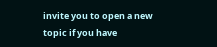invite you to open a new topic if you have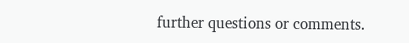further questions or comments.